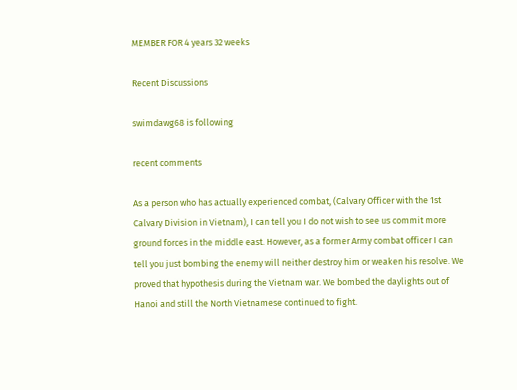MEMBER FOR 4 years 32 weeks

Recent Discussions

swimdawg68 is following

recent comments

As a person who has actually experienced combat, (Calvary Officer with the 1st Calvary Division in Vietnam), I can tell you I do not wish to see us commit more ground forces in the middle east. However, as a former Army combat officer I can tell you just bombing the enemy will neither destroy him or weaken his resolve. We proved that hypothesis during the Vietnam war. We bombed the daylights out of Hanoi and still the North Vietnamese continued to fight.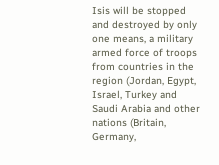Isis will be stopped and destroyed by only one means, a military armed force of troops from countries in the region (Jordan, Egypt, Israel, Turkey and Saudi Arabia and other nations (Britain, Germany,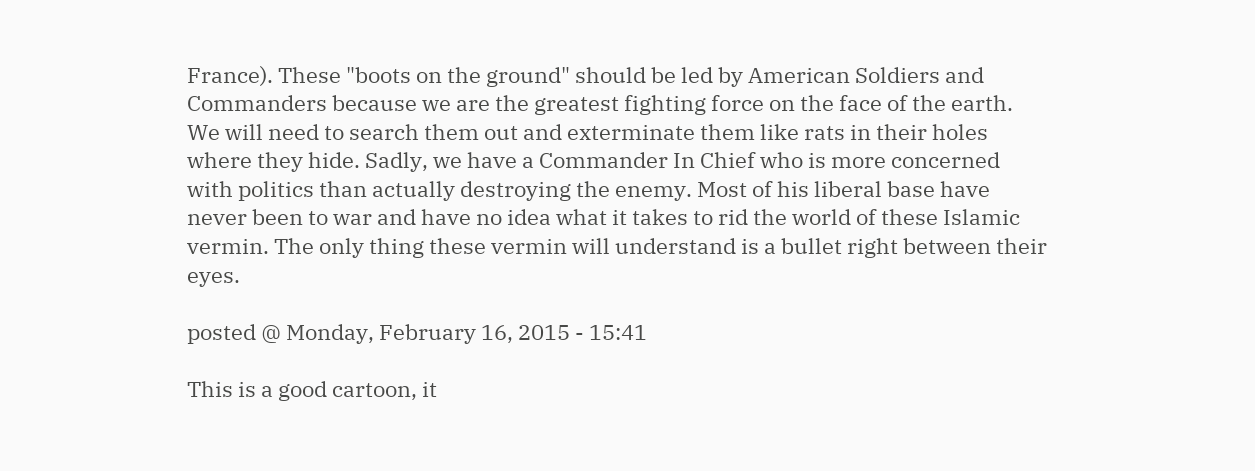France). These "boots on the ground" should be led by American Soldiers and Commanders because we are the greatest fighting force on the face of the earth. We will need to search them out and exterminate them like rats in their holes where they hide. Sadly, we have a Commander In Chief who is more concerned with politics than actually destroying the enemy. Most of his liberal base have never been to war and have no idea what it takes to rid the world of these Islamic vermin. The only thing these vermin will understand is a bullet right between their eyes.

posted @ Monday, February 16, 2015 - 15:41

This is a good cartoon, it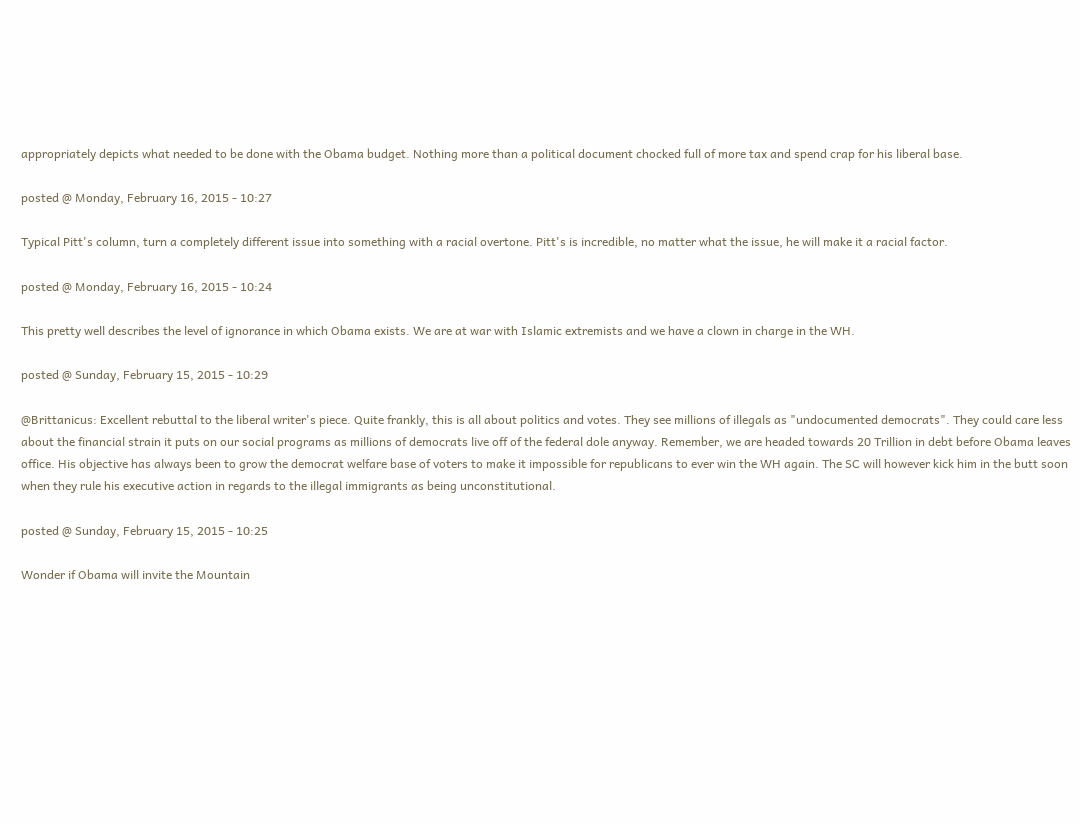appropriately depicts what needed to be done with the Obama budget. Nothing more than a political document chocked full of more tax and spend crap for his liberal base.

posted @ Monday, February 16, 2015 - 10:27

Typical Pitt's column, turn a completely different issue into something with a racial overtone. Pitt's is incredible, no matter what the issue, he will make it a racial factor.

posted @ Monday, February 16, 2015 - 10:24

This pretty well describes the level of ignorance in which Obama exists. We are at war with Islamic extremists and we have a clown in charge in the WH.

posted @ Sunday, February 15, 2015 - 10:29

@Brittanicus: Excellent rebuttal to the liberal writer's piece. Quite frankly, this is all about politics and votes. They see millions of illegals as "undocumented democrats". They could care less about the financial strain it puts on our social programs as millions of democrats live off of the federal dole anyway. Remember, we are headed towards 20 Trillion in debt before Obama leaves office. His objective has always been to grow the democrat welfare base of voters to make it impossible for republicans to ever win the WH again. The SC will however kick him in the butt soon when they rule his executive action in regards to the illegal immigrants as being unconstitutional.

posted @ Sunday, February 15, 2015 - 10:25

Wonder if Obama will invite the Mountain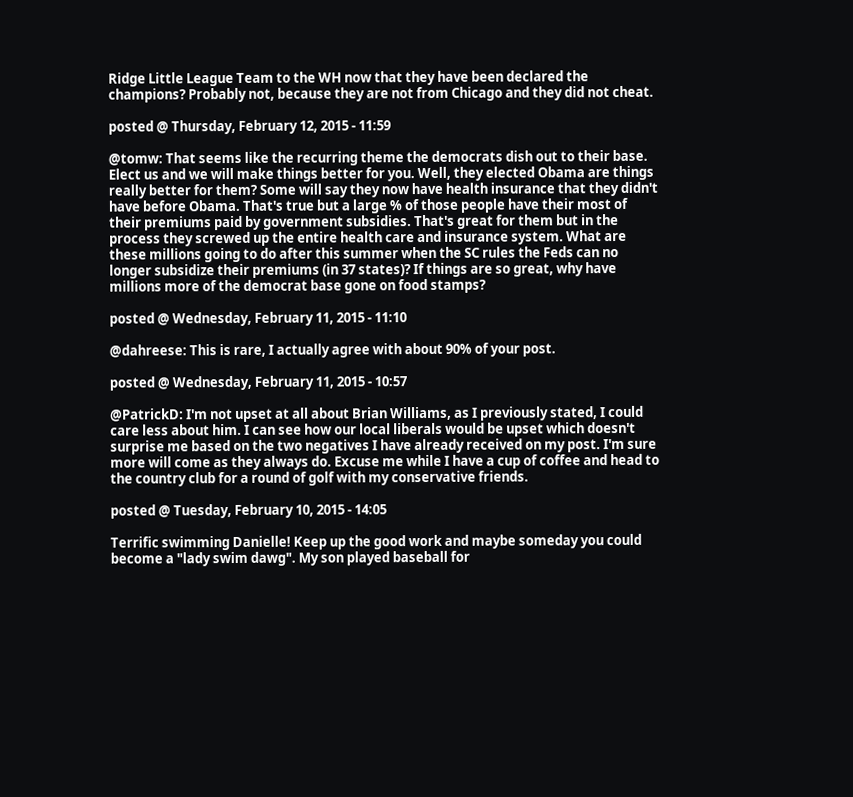Ridge Little League Team to the WH now that they have been declared the champions? Probably not, because they are not from Chicago and they did not cheat.

posted @ Thursday, February 12, 2015 - 11:59

@tomw: That seems like the recurring theme the democrats dish out to their base. Elect us and we will make things better for you. Well, they elected Obama are things really better for them? Some will say they now have health insurance that they didn't have before Obama. That's true but a large % of those people have their most of their premiums paid by government subsidies. That's great for them but in the process they screwed up the entire health care and insurance system. What are these millions going to do after this summer when the SC rules the Feds can no longer subsidize their premiums (in 37 states)? If things are so great, why have millions more of the democrat base gone on food stamps?

posted @ Wednesday, February 11, 2015 - 11:10

@dahreese: This is rare, I actually agree with about 90% of your post.

posted @ Wednesday, February 11, 2015 - 10:57

@PatrickD: I'm not upset at all about Brian Williams, as I previously stated, I could care less about him. I can see how our local liberals would be upset which doesn't surprise me based on the two negatives I have already received on my post. I'm sure more will come as they always do. Excuse me while I have a cup of coffee and head to the country club for a round of golf with my conservative friends.

posted @ Tuesday, February 10, 2015 - 14:05

Terrific swimming Danielle! Keep up the good work and maybe someday you could become a "lady swim dawg". My son played baseball for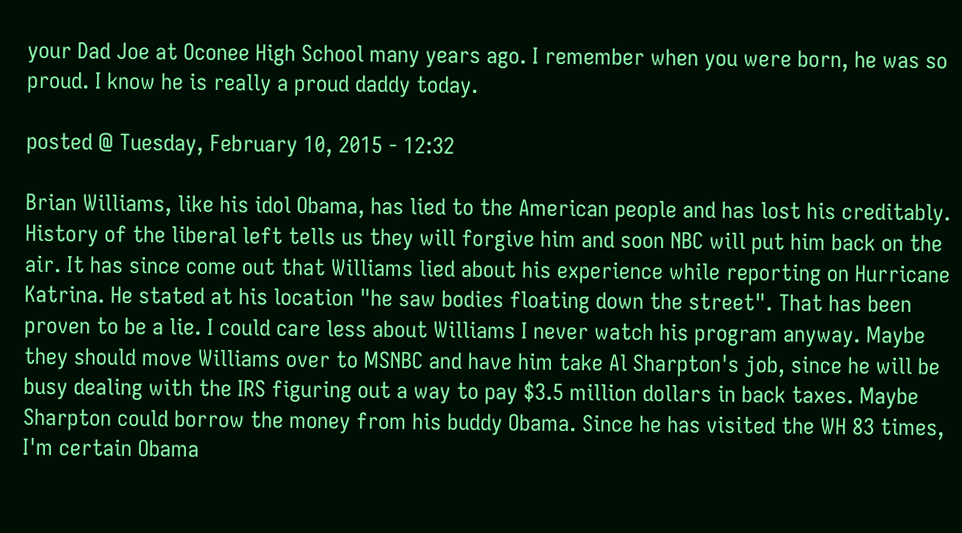your Dad Joe at Oconee High School many years ago. I remember when you were born, he was so proud. I know he is really a proud daddy today.

posted @ Tuesday, February 10, 2015 - 12:32

Brian Williams, like his idol Obama, has lied to the American people and has lost his creditably. History of the liberal left tells us they will forgive him and soon NBC will put him back on the air. It has since come out that Williams lied about his experience while reporting on Hurricane Katrina. He stated at his location "he saw bodies floating down the street". That has been proven to be a lie. I could care less about Williams I never watch his program anyway. Maybe they should move Williams over to MSNBC and have him take Al Sharpton's job, since he will be busy dealing with the IRS figuring out a way to pay $3.5 million dollars in back taxes. Maybe Sharpton could borrow the money from his buddy Obama. Since he has visited the WH 83 times, I'm certain Obama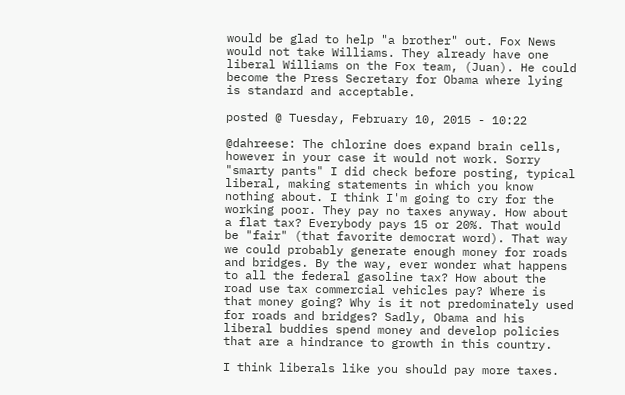would be glad to help "a brother" out. Fox News would not take Williams. They already have one liberal Williams on the Fox team, (Juan). He could become the Press Secretary for Obama where lying is standard and acceptable.

posted @ Tuesday, February 10, 2015 - 10:22

@dahreese: The chlorine does expand brain cells, however in your case it would not work. Sorry "smarty pants" I did check before posting, typical liberal, making statements in which you know nothing about. I think I'm going to cry for the working poor. They pay no taxes anyway. How about a flat tax? Everybody pays 15 or 20%. That would be "fair" (that favorite democrat word). That way we could probably generate enough money for roads and bridges. By the way, ever wonder what happens to all the federal gasoline tax? How about the road use tax commercial vehicles pay? Where is that money going? Why is it not predominately used for roads and bridges? Sadly, Obama and his liberal buddies spend money and develop policies that are a hindrance to growth in this country.

I think liberals like you should pay more taxes.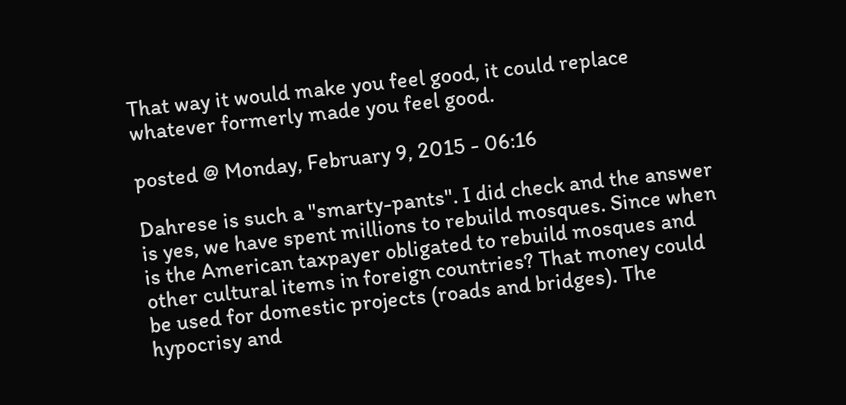That way it would make you feel good, it could replace whatever formerly made you feel good.

posted @ Monday, February 9, 2015 - 06:16

Dahrese is such a "smarty-pants". I did check and the answer is yes, we have spent millions to rebuild mosques. Since when is the American taxpayer obligated to rebuild mosques and other cultural items in foreign countries? That money could be used for domestic projects (roads and bridges). The hypocrisy and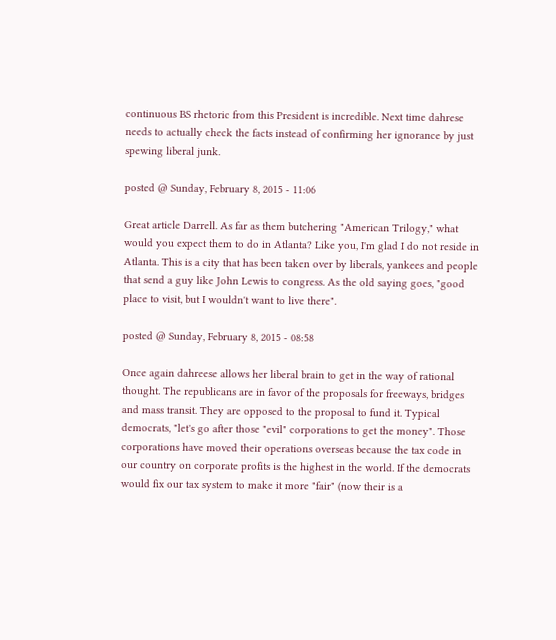continuous BS rhetoric from this President is incredible. Next time dahrese needs to actually check the facts instead of confirming her ignorance by just spewing liberal junk.

posted @ Sunday, February 8, 2015 - 11:06

Great article Darrell. As far as them butchering "American Trilogy," what would you expect them to do in Atlanta? Like you, I'm glad I do not reside in Atlanta. This is a city that has been taken over by liberals, yankees and people that send a guy like John Lewis to congress. As the old saying goes, "good place to visit, but I wouldn't want to live there".

posted @ Sunday, February 8, 2015 - 08:58

Once again dahreese allows her liberal brain to get in the way of rational thought. The republicans are in favor of the proposals for freeways, bridges and mass transit. They are opposed to the proposal to fund it. Typical democrats, "let's go after those "evil" corporations to get the money". Those corporations have moved their operations overseas because the tax code in our country on corporate profits is the highest in the world. If the democrats would fix our tax system to make it more "fair" (now their is a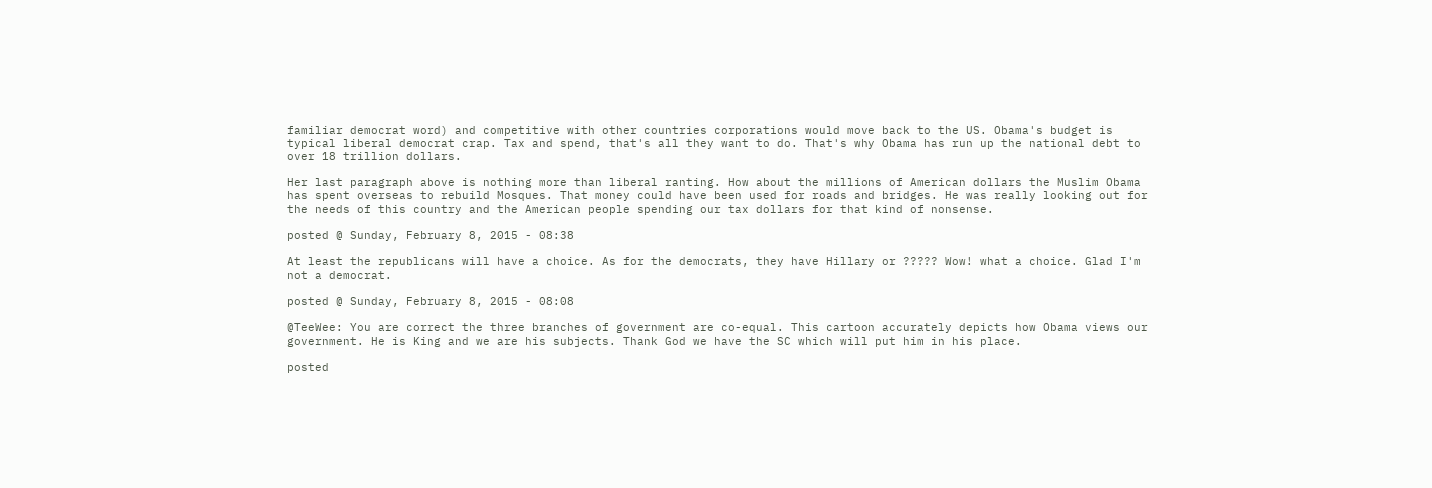familiar democrat word) and competitive with other countries corporations would move back to the US. Obama's budget is typical liberal democrat crap. Tax and spend, that's all they want to do. That's why Obama has run up the national debt to over 18 trillion dollars.

Her last paragraph above is nothing more than liberal ranting. How about the millions of American dollars the Muslim Obama has spent overseas to rebuild Mosques. That money could have been used for roads and bridges. He was really looking out for the needs of this country and the American people spending our tax dollars for that kind of nonsense.

posted @ Sunday, February 8, 2015 - 08:38

At least the republicans will have a choice. As for the democrats, they have Hillary or ????? Wow! what a choice. Glad I'm not a democrat.

posted @ Sunday, February 8, 2015 - 08:08

@TeeWee: You are correct the three branches of government are co-equal. This cartoon accurately depicts how Obama views our government. He is King and we are his subjects. Thank God we have the SC which will put him in his place.

posted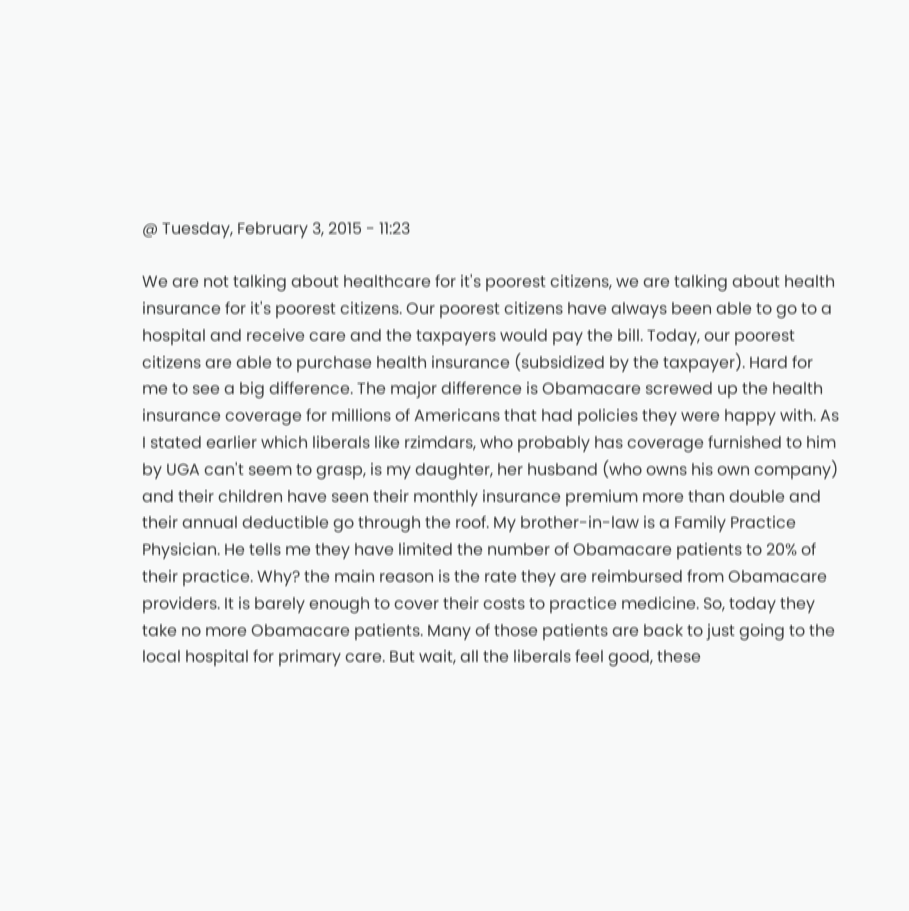@ Tuesday, February 3, 2015 - 11:23

We are not talking about healthcare for it's poorest citizens, we are talking about health insurance for it's poorest citizens. Our poorest citizens have always been able to go to a hospital and receive care and the taxpayers would pay the bill. Today, our poorest citizens are able to purchase health insurance (subsidized by the taxpayer). Hard for me to see a big difference. The major difference is Obamacare screwed up the health insurance coverage for millions of Americans that had policies they were happy with. As I stated earlier which liberals like rzimdars, who probably has coverage furnished to him by UGA can't seem to grasp, is my daughter, her husband (who owns his own company) and their children have seen their monthly insurance premium more than double and their annual deductible go through the roof. My brother-in-law is a Family Practice Physician. He tells me they have limited the number of Obamacare patients to 20% of their practice. Why? the main reason is the rate they are reimbursed from Obamacare providers. It is barely enough to cover their costs to practice medicine. So, today they take no more Obamacare patients. Many of those patients are back to just going to the local hospital for primary care. But wait, all the liberals feel good, these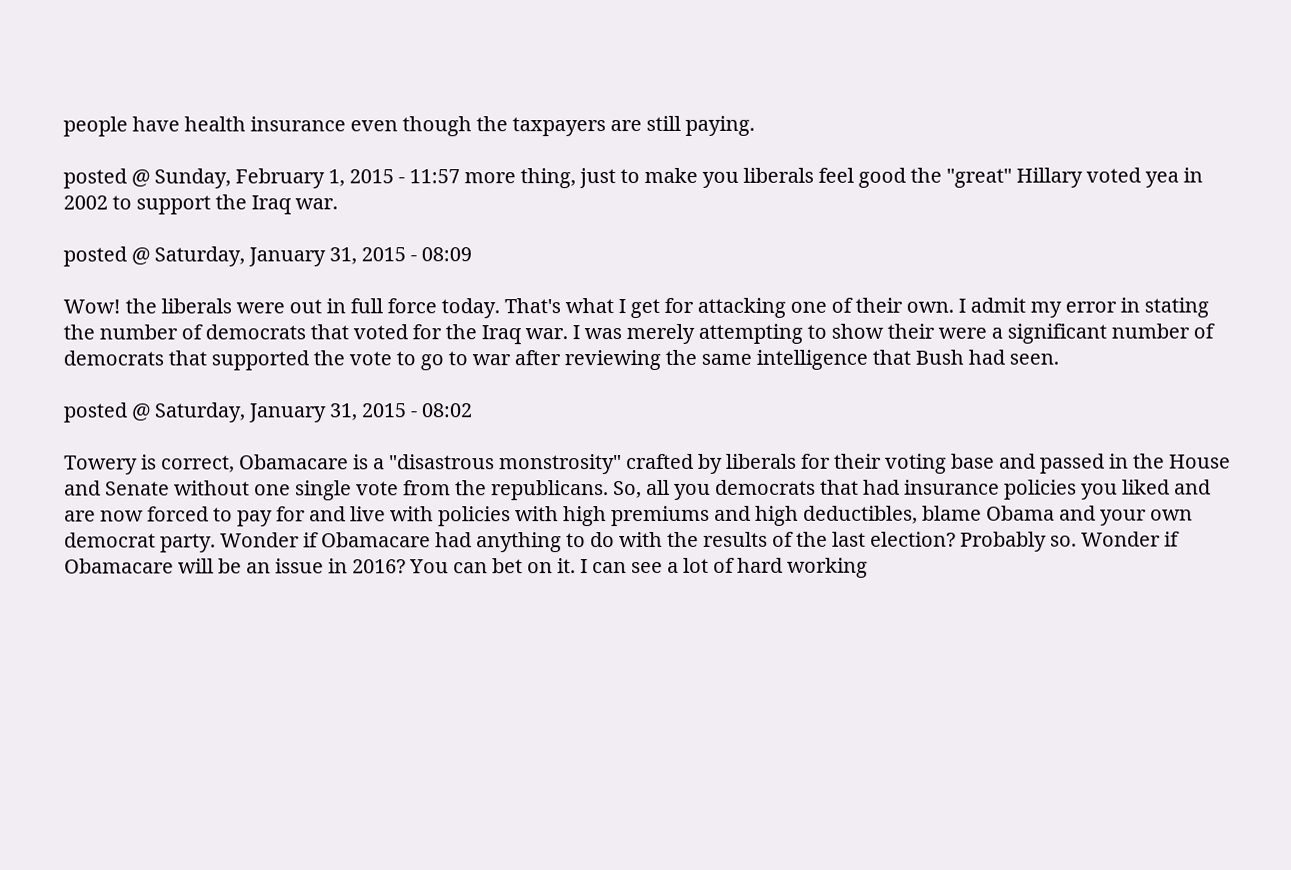people have health insurance even though the taxpayers are still paying.

posted @ Sunday, February 1, 2015 - 11:57 more thing, just to make you liberals feel good the "great" Hillary voted yea in 2002 to support the Iraq war.

posted @ Saturday, January 31, 2015 - 08:09

Wow! the liberals were out in full force today. That's what I get for attacking one of their own. I admit my error in stating the number of democrats that voted for the Iraq war. I was merely attempting to show their were a significant number of democrats that supported the vote to go to war after reviewing the same intelligence that Bush had seen.

posted @ Saturday, January 31, 2015 - 08:02

Towery is correct, Obamacare is a "disastrous monstrosity" crafted by liberals for their voting base and passed in the House and Senate without one single vote from the republicans. So, all you democrats that had insurance policies you liked and are now forced to pay for and live with policies with high premiums and high deductibles, blame Obama and your own democrat party. Wonder if Obamacare had anything to do with the results of the last election? Probably so. Wonder if Obamacare will be an issue in 2016? You can bet on it. I can see a lot of hard working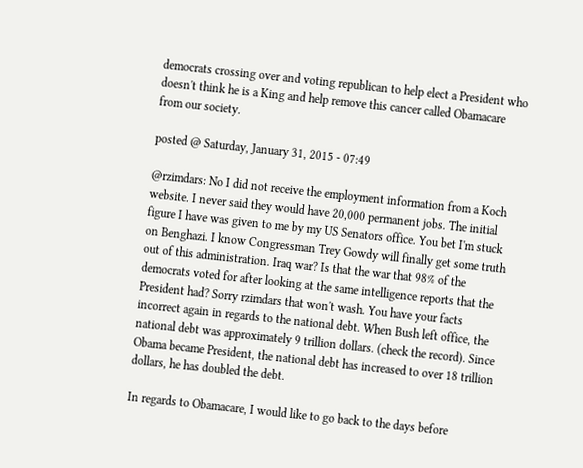democrats crossing over and voting republican to help elect a President who doesn't think he is a King and help remove this cancer called Obamacare from our society.

posted @ Saturday, January 31, 2015 - 07:49

@rzimdars: No I did not receive the employment information from a Koch website. I never said they would have 20,000 permanent jobs. The initial figure I have was given to me by my US Senators office. You bet I'm stuck on Benghazi. I know Congressman Trey Gowdy will finally get some truth out of this administration. Iraq war? Is that the war that 98% of the democrats voted for after looking at the same intelligence reports that the President had? Sorry rzimdars that won't wash. You have your facts incorrect again in regards to the national debt. When Bush left office, the national debt was approximately 9 trillion dollars. (check the record). Since Obama became President, the national debt has increased to over 18 trillion dollars, he has doubled the debt.

In regards to Obamacare, I would like to go back to the days before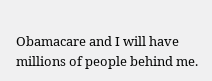Obamacare and I will have millions of people behind me.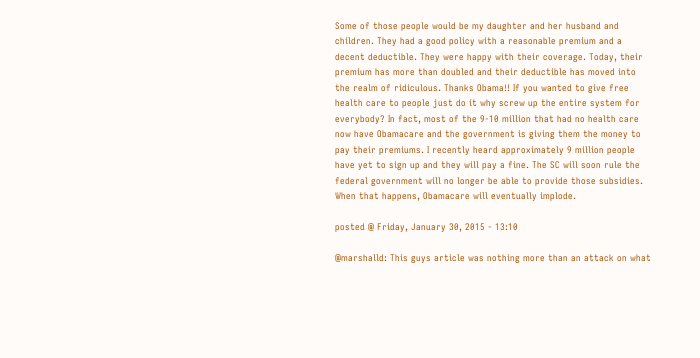Some of those people would be my daughter and her husband and children. They had a good policy with a reasonable premium and a decent deductible. They were happy with their coverage. Today, their premium has more than doubled and their deductible has moved into the realm of ridiculous. Thanks Obama!! If you wanted to give free health care to people just do it why screw up the entire system for everybody? In fact, most of the 9-10 million that had no health care now have Obamacare and the government is giving them the money to pay their premiums. I recently heard approximately 9 million people have yet to sign up and they will pay a fine. The SC will soon rule the federal government will no longer be able to provide those subsidies. When that happens, Obamacare will eventually implode.

posted @ Friday, January 30, 2015 - 13:10

@marshalld: This guys article was nothing more than an attack on what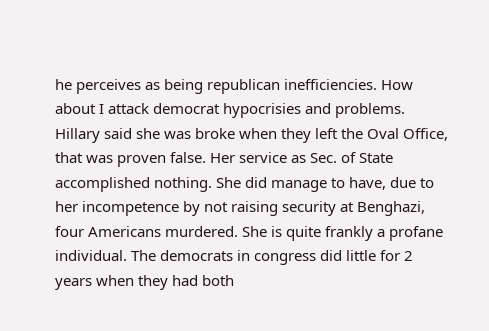he perceives as being republican inefficiencies. How about I attack democrat hypocrisies and problems. Hillary said she was broke when they left the Oval Office, that was proven false. Her service as Sec. of State accomplished nothing. She did manage to have, due to her incompetence by not raising security at Benghazi, four Americans murdered. She is quite frankly a profane individual. The democrats in congress did little for 2 years when they had both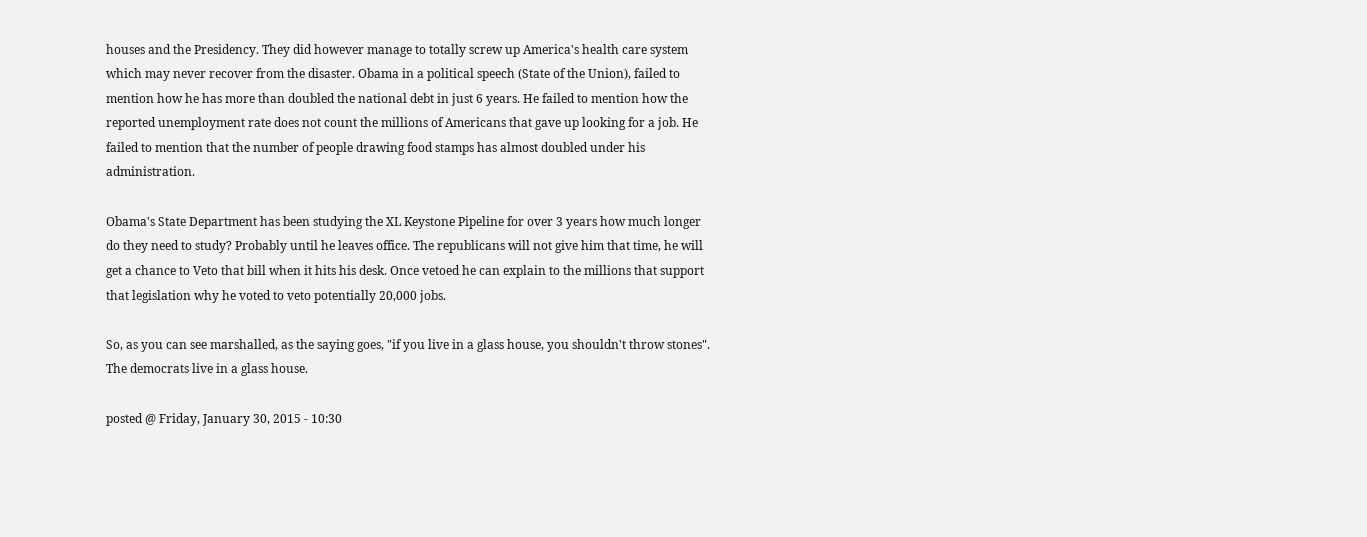houses and the Presidency. They did however manage to totally screw up America's health care system which may never recover from the disaster. Obama in a political speech (State of the Union), failed to mention how he has more than doubled the national debt in just 6 years. He failed to mention how the reported unemployment rate does not count the millions of Americans that gave up looking for a job. He failed to mention that the number of people drawing food stamps has almost doubled under his administration.

Obama's State Department has been studying the XL Keystone Pipeline for over 3 years how much longer do they need to study? Probably until he leaves office. The republicans will not give him that time, he will get a chance to Veto that bill when it hits his desk. Once vetoed he can explain to the millions that support that legislation why he voted to veto potentially 20,000 jobs.

So, as you can see marshalled, as the saying goes, "if you live in a glass house, you shouldn't throw stones". The democrats live in a glass house.

posted @ Friday, January 30, 2015 - 10:30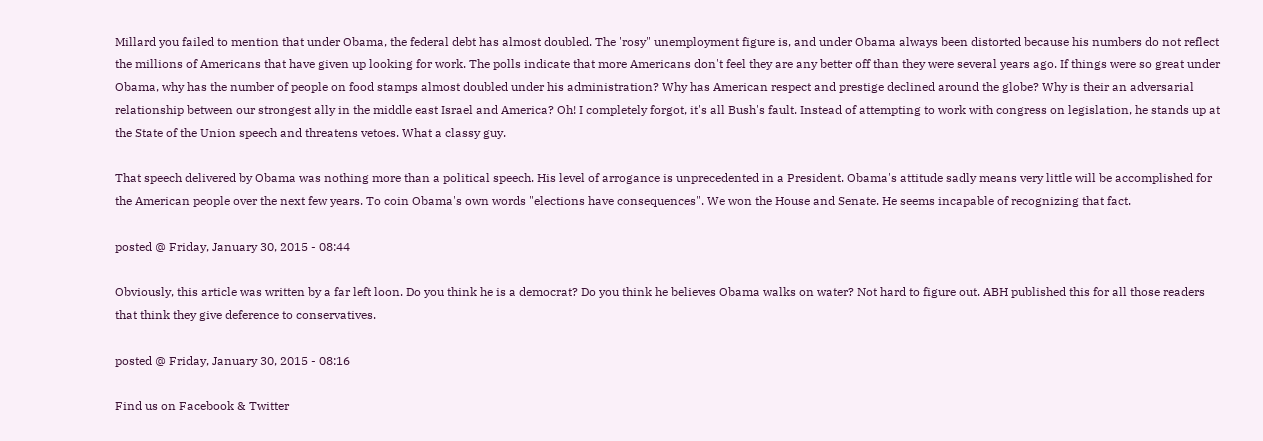Millard you failed to mention that under Obama, the federal debt has almost doubled. The 'rosy" unemployment figure is, and under Obama always been distorted because his numbers do not reflect the millions of Americans that have given up looking for work. The polls indicate that more Americans don't feel they are any better off than they were several years ago. If things were so great under Obama, why has the number of people on food stamps almost doubled under his administration? Why has American respect and prestige declined around the globe? Why is their an adversarial relationship between our strongest ally in the middle east Israel and America? Oh! I completely forgot, it's all Bush's fault. Instead of attempting to work with congress on legislation, he stands up at the State of the Union speech and threatens vetoes. What a classy guy.

That speech delivered by Obama was nothing more than a political speech. His level of arrogance is unprecedented in a President. Obama's attitude sadly means very little will be accomplished for the American people over the next few years. To coin Obama's own words "elections have consequences". We won the House and Senate. He seems incapable of recognizing that fact.

posted @ Friday, January 30, 2015 - 08:44

Obviously, this article was written by a far left loon. Do you think he is a democrat? Do you think he believes Obama walks on water? Not hard to figure out. ABH published this for all those readers that think they give deference to conservatives.

posted @ Friday, January 30, 2015 - 08:16

Find us on Facebook & Twitter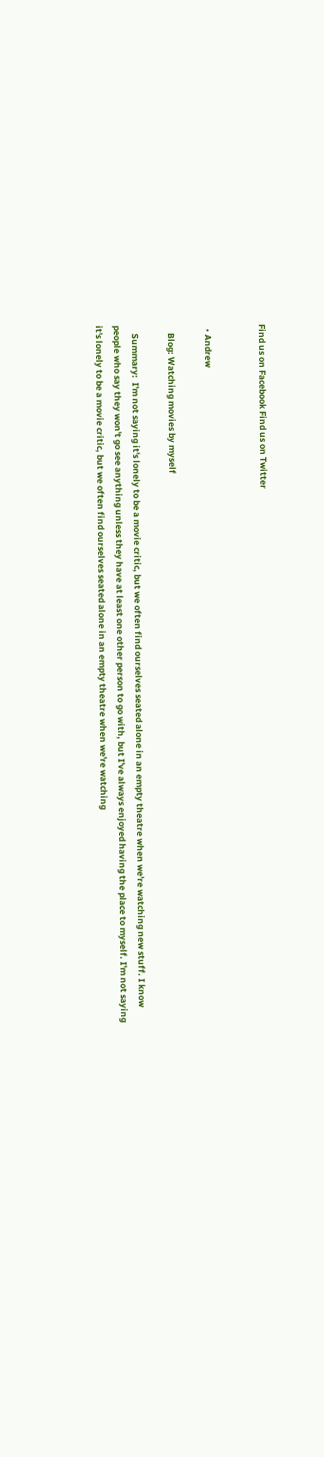Find us on Facebook Find us on Twitter


  • Andrew

    Blog: Watching movies by myself

    Summary:  I'm not saying it's lonely to be a movie critic, but we often find ourselves seated alone in an empty theatre when we're watching new stuff. I know people who say they won't go see anything unless they have at least one other person to go with, but I've always enjoyed having the place to myself. I'm not saying it's lonely to be a movie critic, but we often find ourselves seated alone in an empty theatre when we're watching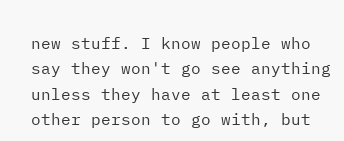new stuff. I know people who say they won't go see anything unless they have at least one other person to go with, but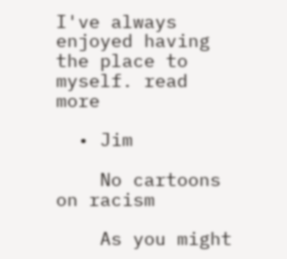I've always enjoyed having the place to myself. read more

  • Jim

    No cartoons on racism

    As you might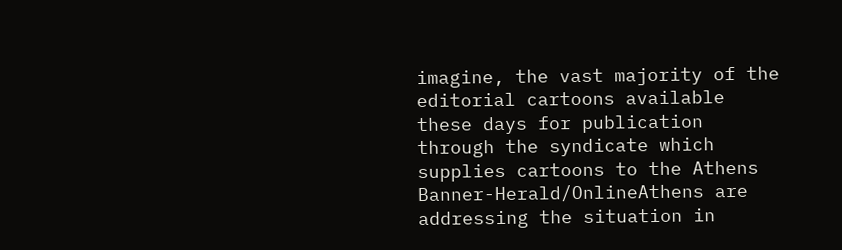imagine, the vast majority of the editorial cartoons available these days for publication through the syndicate which supplies cartoons to the Athens Banner-Herald/OnlineAthens are addressing the situation in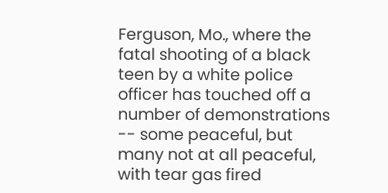Ferguson, Mo., where the fatal shooting of a black teen by a white police officer has touched off a number of demonstrations -- some peaceful, but many not at all peaceful, with tear gas fired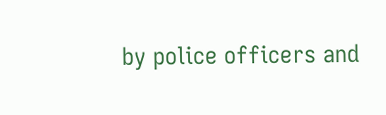by police officers and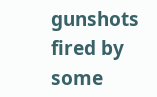gunshots fired by some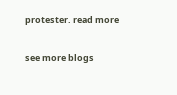protester. read more

see more blogs